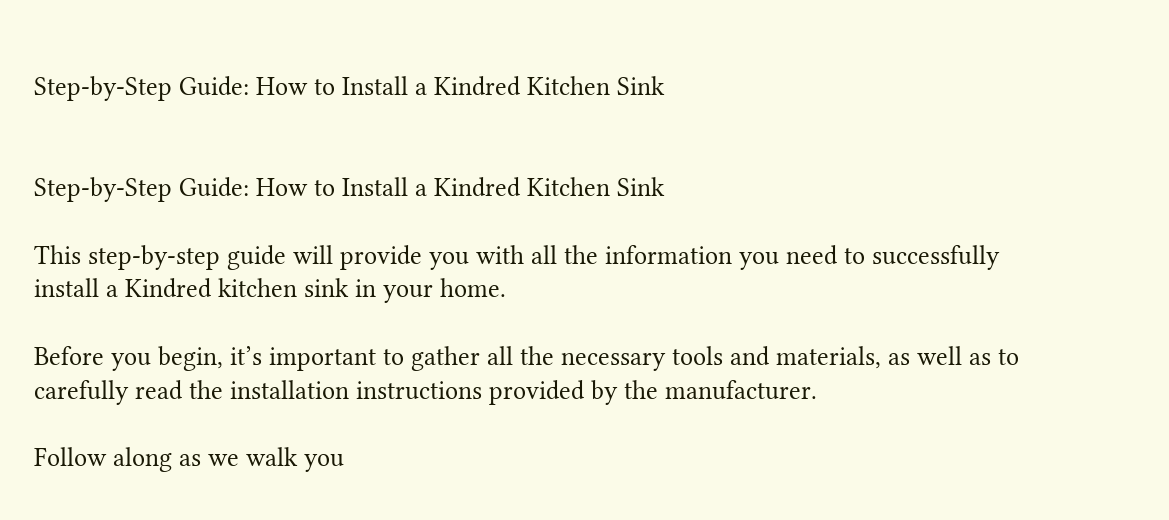Step-by-Step Guide: How to Install a Kindred Kitchen Sink


Step-by-Step Guide: How to Install a Kindred Kitchen Sink

This step-by-step guide will provide you with all the information you need to successfully install a Kindred kitchen sink in your home.

Before you begin, it’s important to gather all the necessary tools and materials, as well as to carefully read the installation instructions provided by the manufacturer.

Follow along as we walk you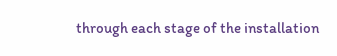through each stage of the installation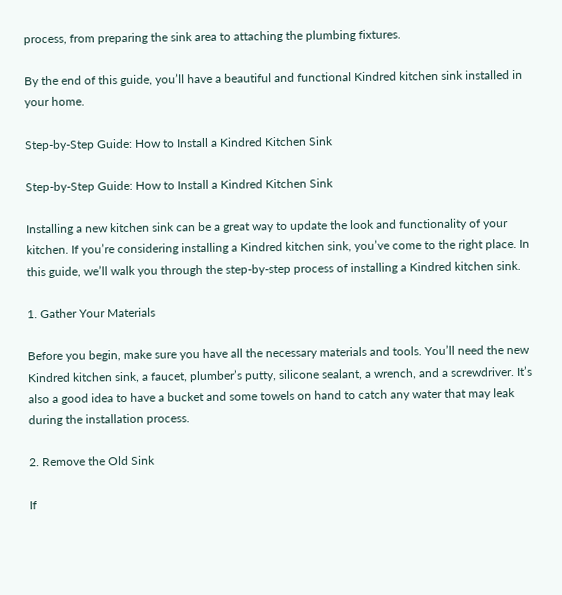process, from preparing the sink area to attaching the plumbing fixtures.

By the end of this guide, you’ll have a beautiful and functional Kindred kitchen sink installed in your home.

Step-by-Step Guide: How to Install a Kindred Kitchen Sink

Step-by-Step Guide: How to Install a Kindred Kitchen Sink

Installing a new kitchen sink can be a great way to update the look and functionality of your kitchen. If you’re considering installing a Kindred kitchen sink, you’ve come to the right place. In this guide, we’ll walk you through the step-by-step process of installing a Kindred kitchen sink.

1. Gather Your Materials

Before you begin, make sure you have all the necessary materials and tools. You’ll need the new Kindred kitchen sink, a faucet, plumber’s putty, silicone sealant, a wrench, and a screwdriver. It’s also a good idea to have a bucket and some towels on hand to catch any water that may leak during the installation process.

2. Remove the Old Sink

If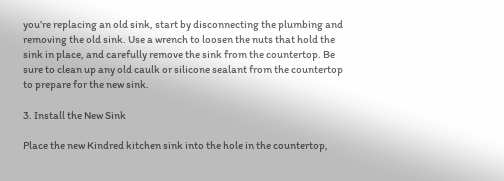you’re replacing an old sink, start by disconnecting the plumbing and removing the old sink. Use a wrench to loosen the nuts that hold the sink in place, and carefully remove the sink from the countertop. Be sure to clean up any old caulk or silicone sealant from the countertop to prepare for the new sink.

3. Install the New Sink

Place the new Kindred kitchen sink into the hole in the countertop,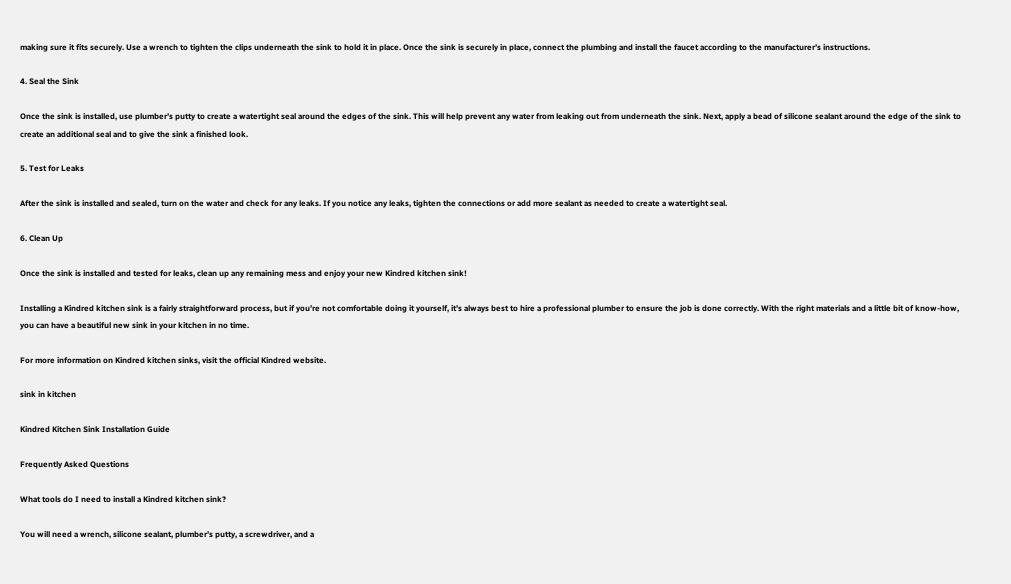making sure it fits securely. Use a wrench to tighten the clips underneath the sink to hold it in place. Once the sink is securely in place, connect the plumbing and install the faucet according to the manufacturer’s instructions.

4. Seal the Sink

Once the sink is installed, use plumber’s putty to create a watertight seal around the edges of the sink. This will help prevent any water from leaking out from underneath the sink. Next, apply a bead of silicone sealant around the edge of the sink to create an additional seal and to give the sink a finished look.

5. Test for Leaks

After the sink is installed and sealed, turn on the water and check for any leaks. If you notice any leaks, tighten the connections or add more sealant as needed to create a watertight seal.

6. Clean Up

Once the sink is installed and tested for leaks, clean up any remaining mess and enjoy your new Kindred kitchen sink!

Installing a Kindred kitchen sink is a fairly straightforward process, but if you’re not comfortable doing it yourself, it’s always best to hire a professional plumber to ensure the job is done correctly. With the right materials and a little bit of know-how, you can have a beautiful new sink in your kitchen in no time.

For more information on Kindred kitchen sinks, visit the official Kindred website.

sink in kitchen

Kindred Kitchen Sink Installation Guide

Frequently Asked Questions

What tools do I need to install a Kindred kitchen sink?

You will need a wrench, silicone sealant, plumber’s putty, a screwdriver, and a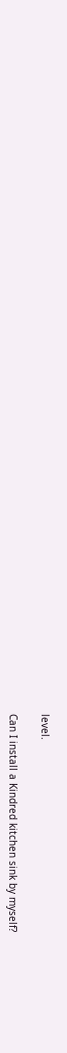level.

Can I install a Kindred kitchen sink by myself?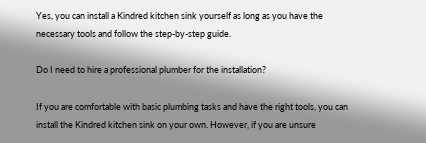Yes, you can install a Kindred kitchen sink yourself as long as you have the necessary tools and follow the step-by-step guide.

Do I need to hire a professional plumber for the installation?

If you are comfortable with basic plumbing tasks and have the right tools, you can install the Kindred kitchen sink on your own. However, if you are unsure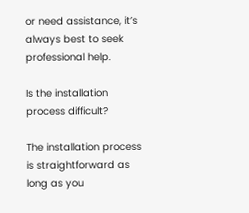or need assistance, it’s always best to seek professional help.

Is the installation process difficult?

The installation process is straightforward as long as you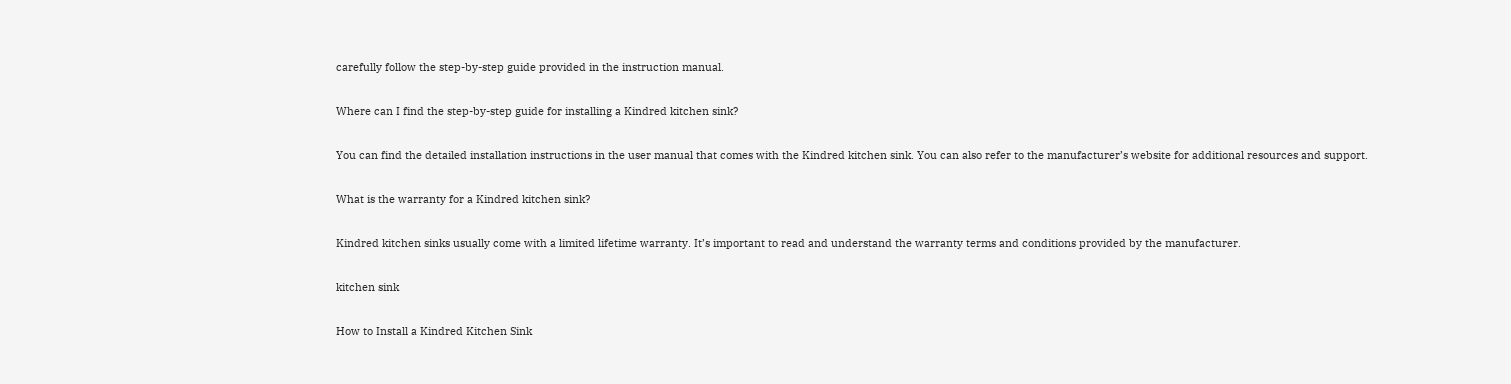carefully follow the step-by-step guide provided in the instruction manual.

Where can I find the step-by-step guide for installing a Kindred kitchen sink?

You can find the detailed installation instructions in the user manual that comes with the Kindred kitchen sink. You can also refer to the manufacturer’s website for additional resources and support.

What is the warranty for a Kindred kitchen sink?

Kindred kitchen sinks usually come with a limited lifetime warranty. It’s important to read and understand the warranty terms and conditions provided by the manufacturer.

kitchen sink

How to Install a Kindred Kitchen Sink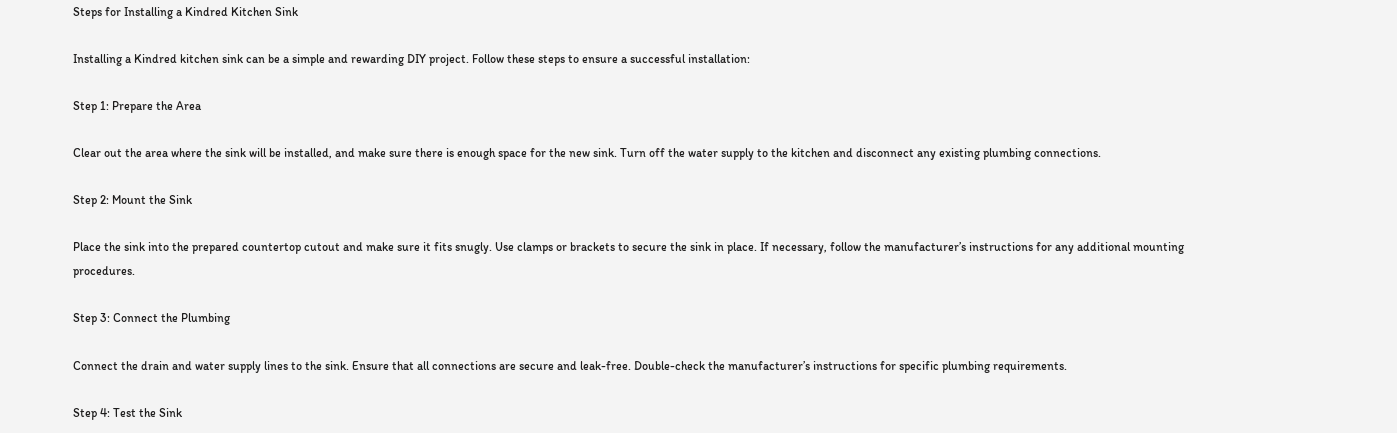Steps for Installing a Kindred Kitchen Sink

Installing a Kindred kitchen sink can be a simple and rewarding DIY project. Follow these steps to ensure a successful installation:

Step 1: Prepare the Area

Clear out the area where the sink will be installed, and make sure there is enough space for the new sink. Turn off the water supply to the kitchen and disconnect any existing plumbing connections.

Step 2: Mount the Sink

Place the sink into the prepared countertop cutout and make sure it fits snugly. Use clamps or brackets to secure the sink in place. If necessary, follow the manufacturer’s instructions for any additional mounting procedures.

Step 3: Connect the Plumbing

Connect the drain and water supply lines to the sink. Ensure that all connections are secure and leak-free. Double-check the manufacturer’s instructions for specific plumbing requirements.

Step 4: Test the Sink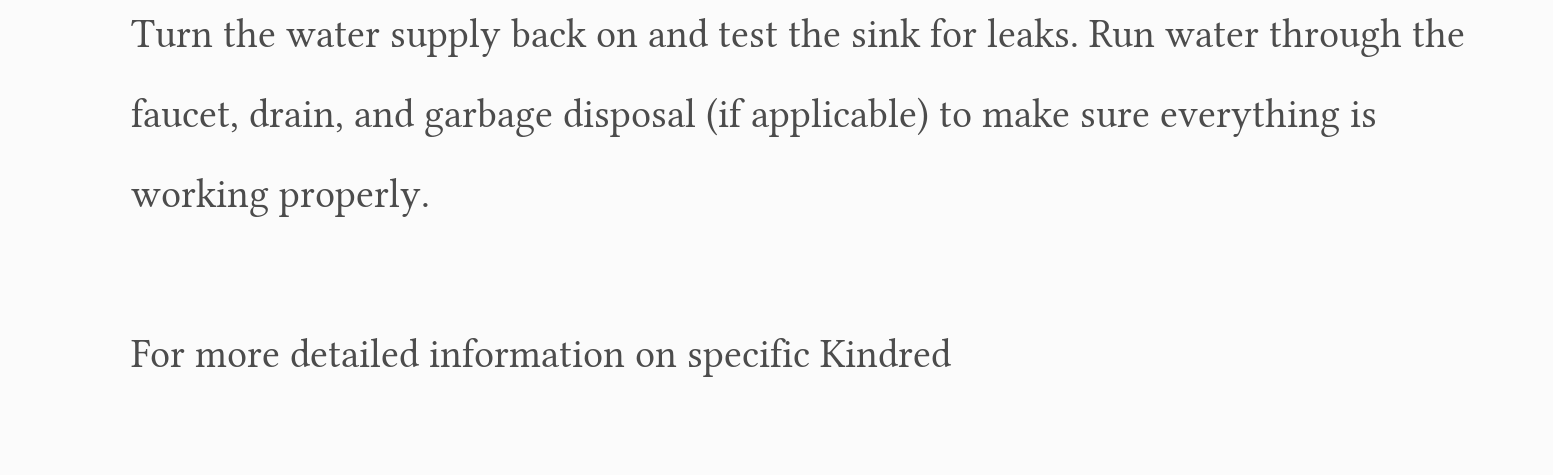Turn the water supply back on and test the sink for leaks. Run water through the faucet, drain, and garbage disposal (if applicable) to make sure everything is working properly.

For more detailed information on specific Kindred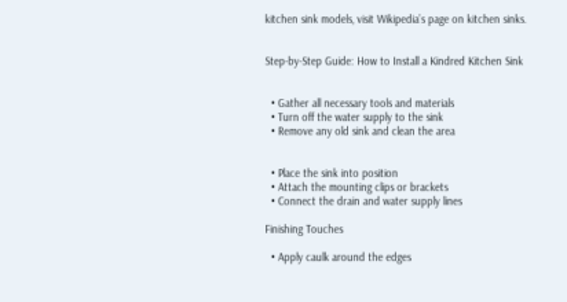kitchen sink models, visit Wikipedia’s page on kitchen sinks.


Step-by-Step Guide: How to Install a Kindred Kitchen Sink


  • Gather all necessary tools and materials
  • Turn off the water supply to the sink
  • Remove any old sink and clean the area


  • Place the sink into position
  • Attach the mounting clips or brackets
  • Connect the drain and water supply lines

Finishing Touches

  • Apply caulk around the edges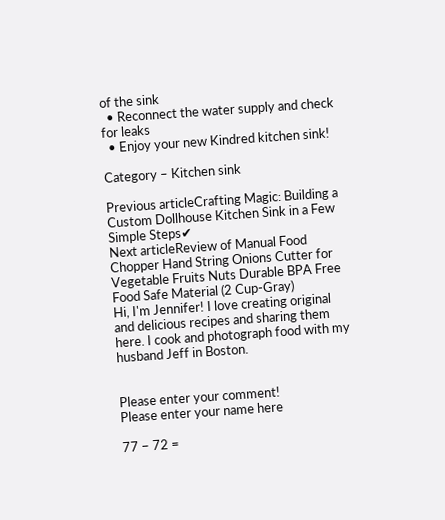of the sink
  • Reconnect the water supply and check for leaks
  • Enjoy your new Kindred kitchen sink!

Category – Kitchen sink

Previous articleCrafting Magic: Building a Custom Dollhouse Kitchen Sink in a Few Simple Steps✔
Next articleReview of Manual Food Chopper Hand String Onions Cutter for Vegetable Fruits Nuts Durable BPA Free Food Safe Material (2 Cup-Gray)
Hi, I'm Jennifer! I love creating original and delicious recipes and sharing them here. I cook and photograph food with my husband Jeff in Boston.


Please enter your comment!
Please enter your name here

77 − 72 =